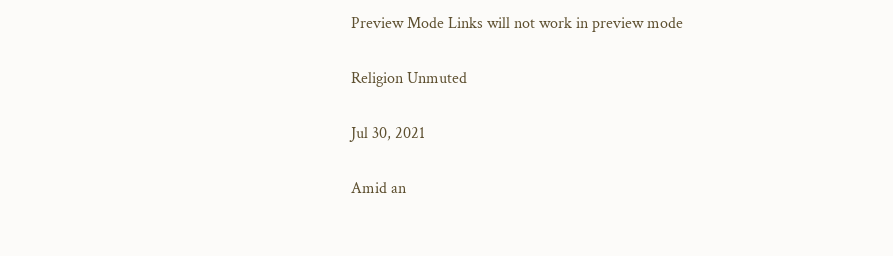Preview Mode Links will not work in preview mode

Religion Unmuted

Jul 30, 2021

Amid an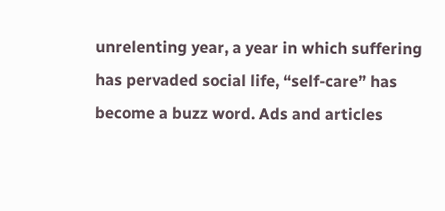unrelenting year, a year in which suffering has pervaded social life, “self-care” has become a buzz word. Ads and articles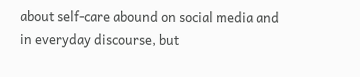about self-care abound on social media and in everyday discourse, but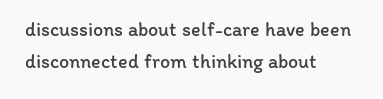discussions about self-care have been disconnected from thinking about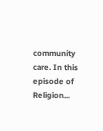community care. In this episode of Religion...